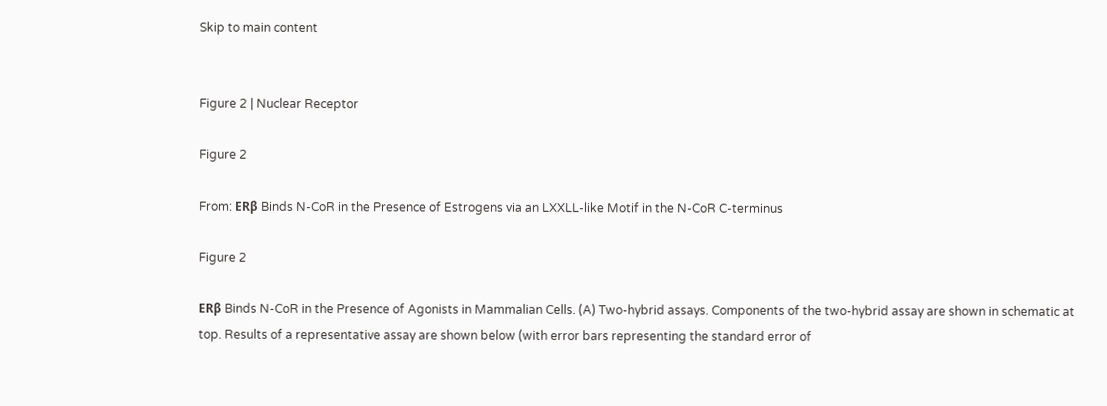Skip to main content


Figure 2 | Nuclear Receptor

Figure 2

From: ERβ Binds N-CoR in the Presence of Estrogens via an LXXLL-like Motif in the N-CoR C-terminus

Figure 2

ERβ Binds N-CoR in the Presence of Agonists in Mammalian Cells. (A) Two-hybrid assays. Components of the two-hybrid assay are shown in schematic at top. Results of a representative assay are shown below (with error bars representing the standard error of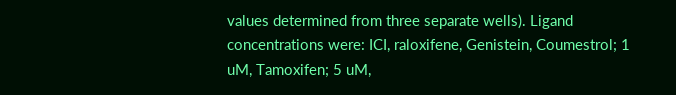values determined from three separate wells). Ligand concentrations were: ICI, raloxifene, Genistein, Coumestrol; 1 uM, Tamoxifen; 5 uM,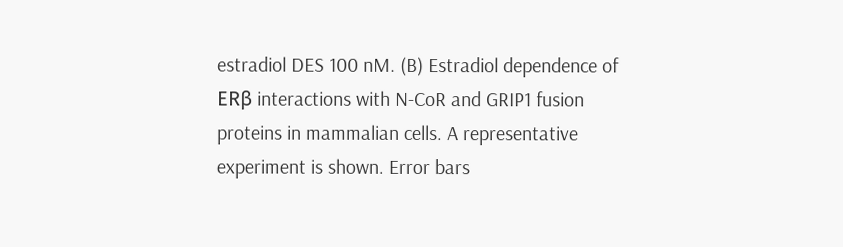estradiol DES 100 nM. (B) Estradiol dependence of ERβ interactions with N-CoR and GRIP1 fusion proteins in mammalian cells. A representative experiment is shown. Error bars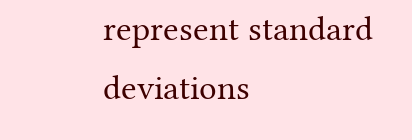represent standard deviations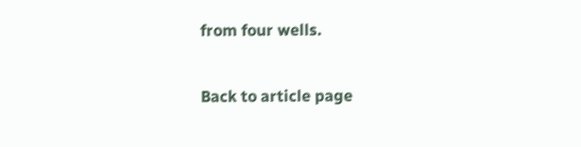from four wells.

Back to article page